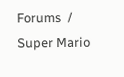Forums  /  Super Mario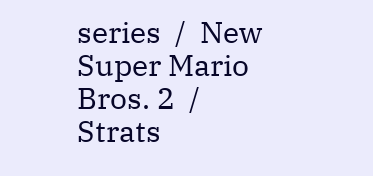series  /  New Super Mario Bros. 2  /  Strats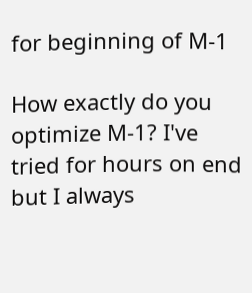for beginning of M-1

How exactly do you optimize M-1? I've tried for hours on end but I always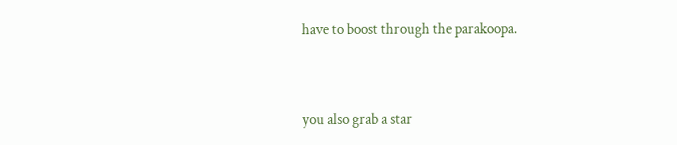have to boost through the parakoopa.


you also grab a star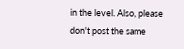in the level. Also, please don't post the same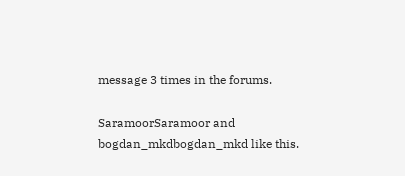message 3 times in the forums.

SaramoorSaramoor and bogdan_mkdbogdan_mkd like this.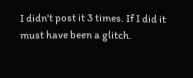I didn't post it 3 times. If I did it must have been a glitch.